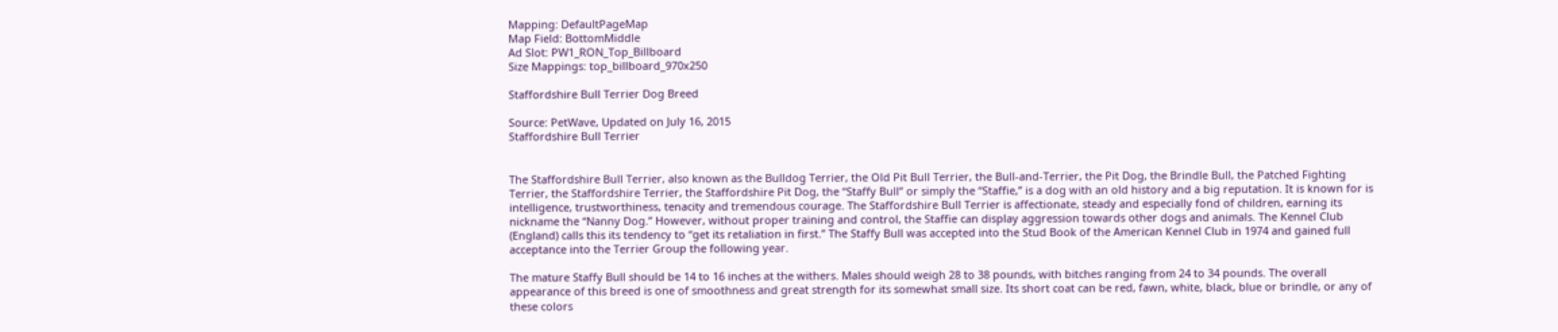Mapping: DefaultPageMap
Map Field: BottomMiddle
Ad Slot: PW1_RON_Top_Billboard
Size Mappings: top_billboard_970x250

Staffordshire Bull Terrier Dog Breed

Source: PetWave, Updated on July 16, 2015
Staffordshire Bull Terrier


The Staffordshire Bull Terrier, also known as the Bulldog Terrier, the Old Pit Bull Terrier, the Bull-and-Terrier, the Pit Dog, the Brindle Bull, the Patched Fighting Terrier, the Staffordshire Terrier, the Staffordshire Pit Dog, the “Staffy Bull” or simply the “Staffie,” is a dog with an old history and a big reputation. It is known for is intelligence, trustworthiness, tenacity and tremendous courage. The Staffordshire Bull Terrier is affectionate, steady and especially fond of children, earning its nickname the “Nanny Dog.” However, without proper training and control, the Staffie can display aggression towards other dogs and animals. The Kennel Club (England) calls this its tendency to “get its retaliation in first.” The Staffy Bull was accepted into the Stud Book of the American Kennel Club in 1974 and gained full acceptance into the Terrier Group the following year.

The mature Staffy Bull should be 14 to 16 inches at the withers. Males should weigh 28 to 38 pounds, with bitches ranging from 24 to 34 pounds. The overall appearance of this breed is one of smoothness and great strength for its somewhat small size. Its short coat can be red, fawn, white, black, blue or brindle, or any of these colors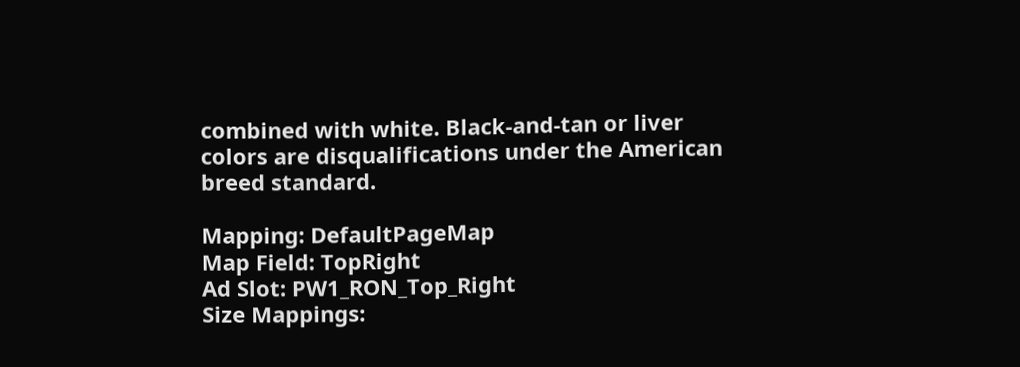combined with white. Black-and-tan or liver colors are disqualifications under the American breed standard.

Mapping: DefaultPageMap
Map Field: TopRight
Ad Slot: PW1_RON_Top_Right
Size Mappings: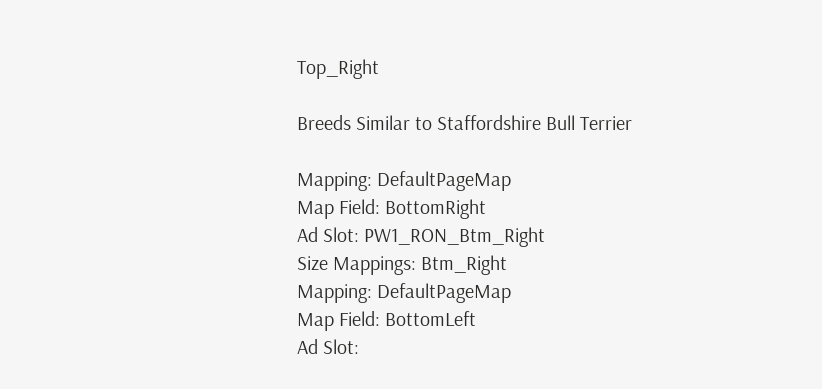Top_Right

Breeds Similar to Staffordshire Bull Terrier

Mapping: DefaultPageMap
Map Field: BottomRight
Ad Slot: PW1_RON_Btm_Right
Size Mappings: Btm_Right
Mapping: DefaultPageMap
Map Field: BottomLeft
Ad Slot: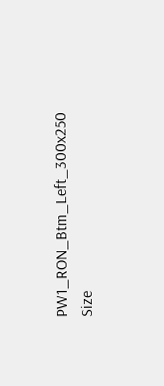PW1_RON_Btm_Left_300x250
Size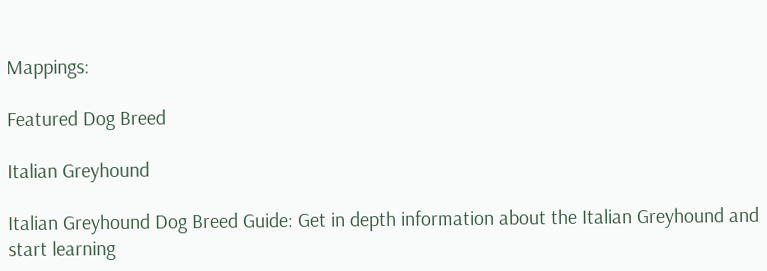Mappings:

Featured Dog Breed

Italian Greyhound

Italian Greyhound Dog Breed Guide: Get in depth information about the Italian Greyhound and start learning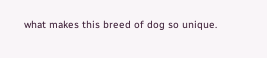what makes this breed of dog so unique.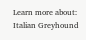Learn more about: Italian Greyhound